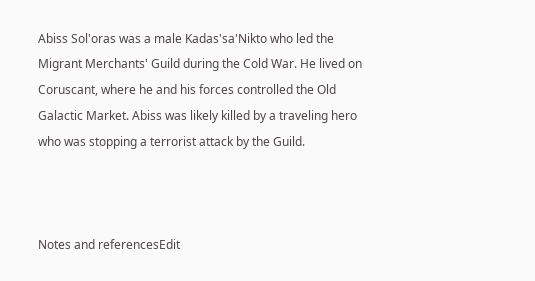Abiss Sol'oras was a male Kadas'sa'Nikto who led the Migrant Merchants' Guild during the Cold War. He lived on Coruscant, where he and his forces controlled the Old Galactic Market. Abiss was likely killed by a traveling hero who was stopping a terrorist attack by the Guild.



Notes and referencesEdit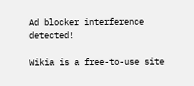Ad blocker interference detected!

Wikia is a free-to-use site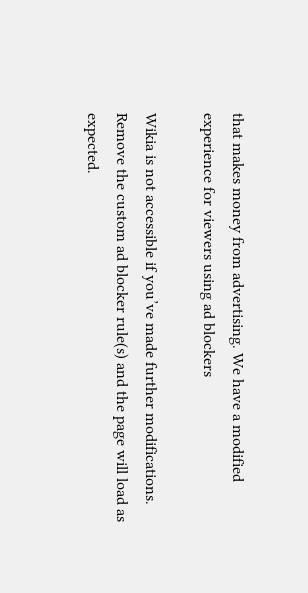that makes money from advertising. We have a modified experience for viewers using ad blockers

Wikia is not accessible if you’ve made further modifications. Remove the custom ad blocker rule(s) and the page will load as expected.